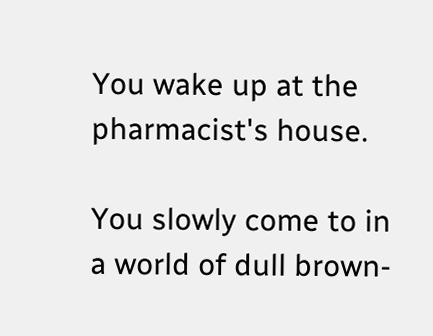You wake up at the pharmacist's house.

You slowly come to in a world of dull brown-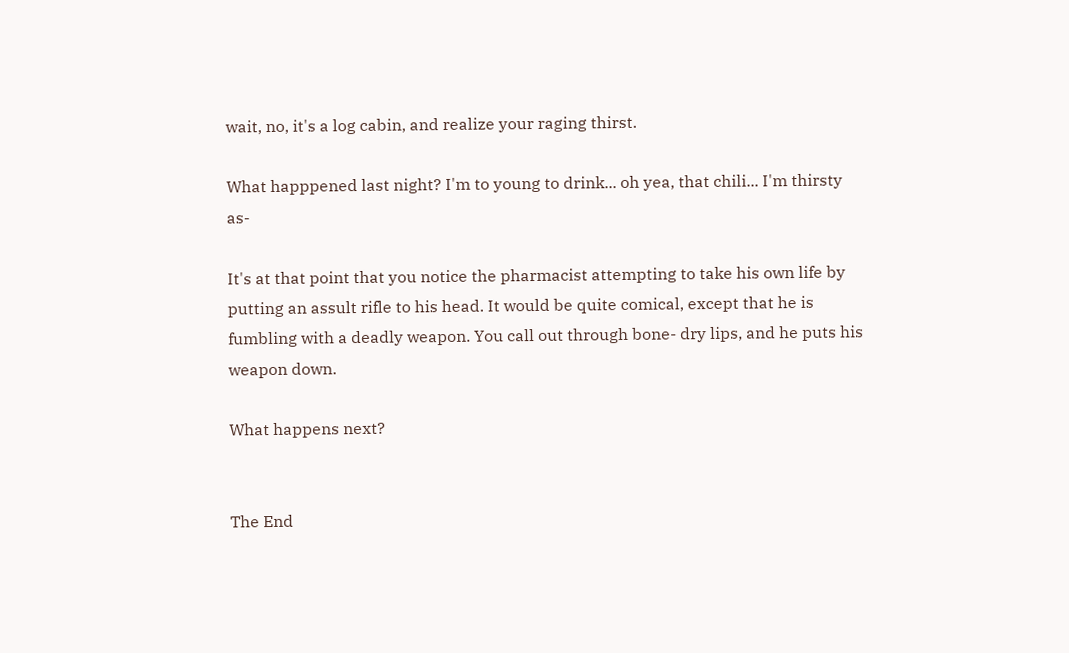wait, no, it's a log cabin, and realize your raging thirst.

What happpened last night? I'm to young to drink... oh yea, that chili... I'm thirsty as-

It's at that point that you notice the pharmacist attempting to take his own life by putting an assult rifle to his head. It would be quite comical, except that he is fumbling with a deadly weapon. You call out through bone- dry lips, and he puts his weapon down.

What happens next?


The End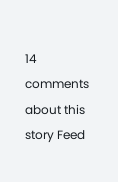14 comments about this story Feed